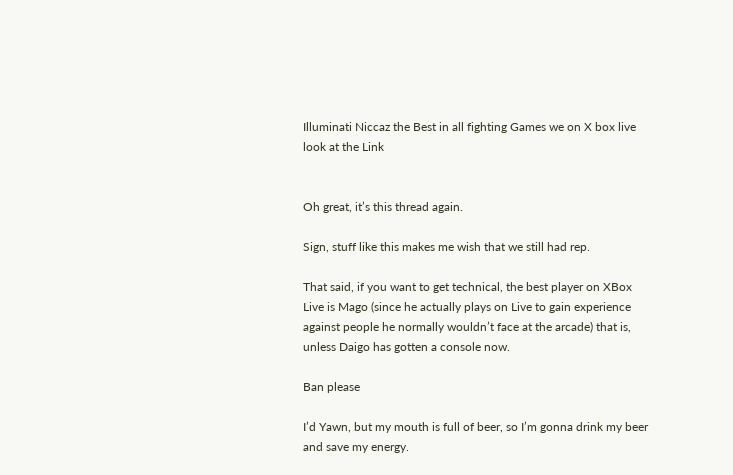Illuminati Niccaz the Best in all fighting Games we on X box live look at the Link


Oh great, it’s this thread again.

Sign, stuff like this makes me wish that we still had rep.

That said, if you want to get technical, the best player on XBox Live is Mago (since he actually plays on Live to gain experience against people he normally wouldn’t face at the arcade) that is, unless Daigo has gotten a console now.

Ban please

I’d Yawn, but my mouth is full of beer, so I’m gonna drink my beer and save my energy.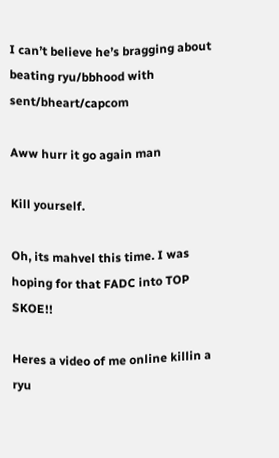I can’t believe he’s bragging about beating ryu/bbhood with sent/bheart/capcom

Aww hurr it go again man

Kill yourself.

Oh, its mahvel this time. I was hoping for that FADC into TOP SKOE!!

Heres a video of me online killin a ryu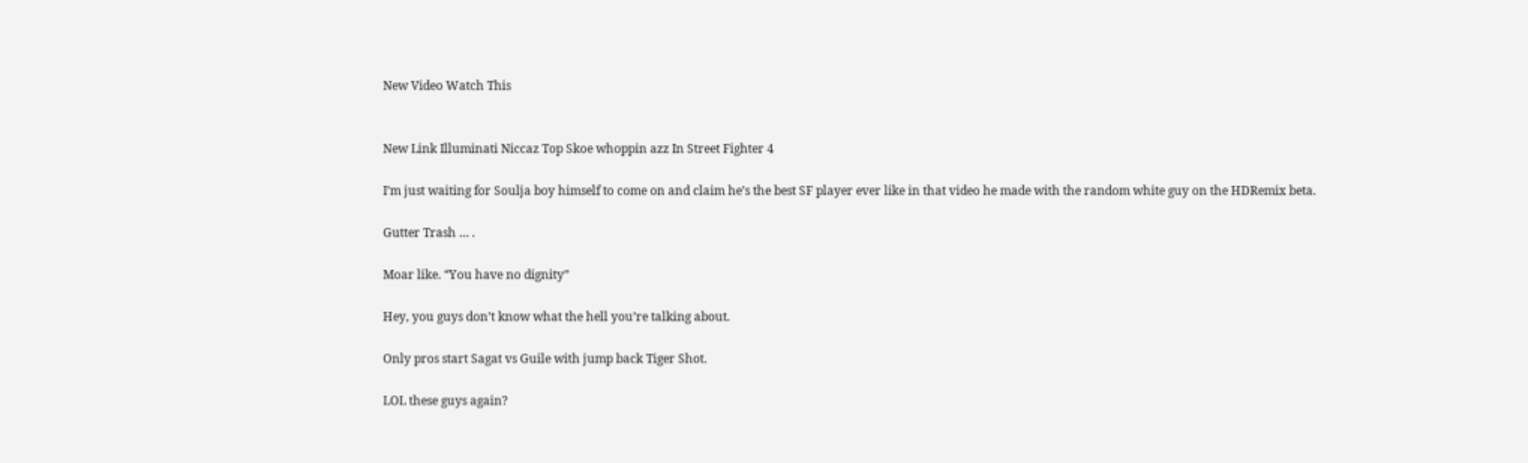New Video Watch This


New Link Illuminati Niccaz Top Skoe whoppin azz In Street Fighter 4

I’m just waiting for Soulja boy himself to come on and claim he’s the best SF player ever like in that video he made with the random white guy on the HDRemix beta.

Gutter Trash … .

Moar like. “You have no dignity”

Hey, you guys don’t know what the hell you’re talking about.

Only pros start Sagat vs Guile with jump back Tiger Shot.

LOL these guys again?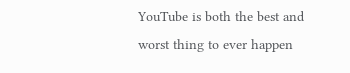YouTube is both the best and worst thing to ever happen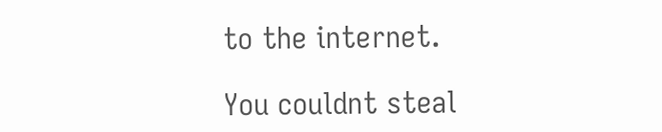to the internet.

You couldnt steal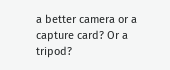a better camera or a capture card? Or a tripod?